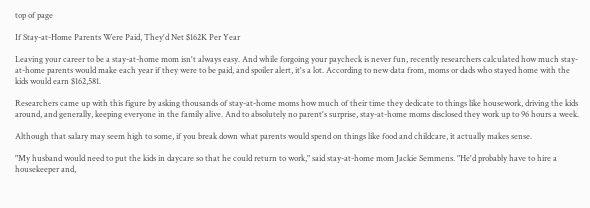top of page

If Stay-at-Home Parents Were Paid, They'd Net $162K Per Year

Leaving your career to be a stay-at-home mom isn't always easy. And while forgoing your paycheck is never fun, recently researchers calculated how much stay-at-home parents would make each year if they were to be paid, and spoiler alert, it's a lot. According to new data from, moms or dads who stayed home with the kids would earn $162,581.

Researchers came up with this figure by asking thousands of stay-at-home moms how much of their time they dedicate to things like housework, driving the kids around, and generally, keeping everyone in the family alive. And to absolutely no parent's surprise, stay-at-home moms disclosed they work up to 96 hours a week.

Although that salary may seem high to some, if you break down what parents would spend on things like food and childcare, it actually makes sense.

"My husband would need to put the kids in daycare so that he could return to work," said stay-at-home mom Jackie Semmens. "He'd probably have to hire a housekeeper and,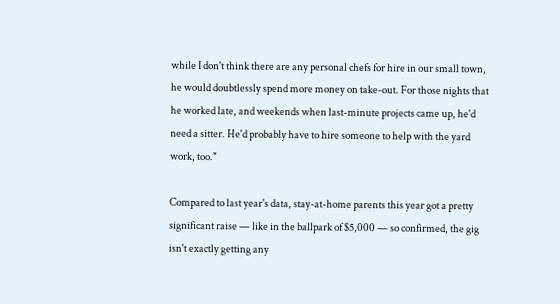while I don't think there are any personal chefs for hire in our small town, he would doubtlessly spend more money on take-out. For those nights that he worked late, and weekends when last-minute projects came up, he'd need a sitter. He'd probably have to hire someone to help with the yard work, too."

Compared to last year's data, stay-at-home parents this year got a pretty significant raise — like in the ballpark of $5,000 — so confirmed, the gig isn't exactly getting any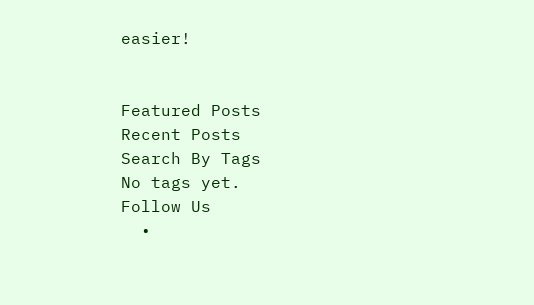easier!


Featured Posts
Recent Posts
Search By Tags
No tags yet.
Follow Us
  •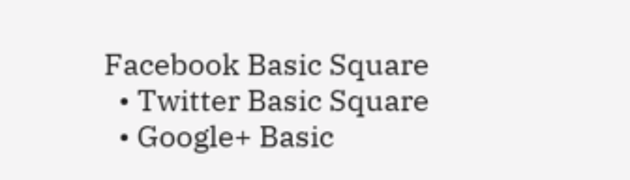Facebook Basic Square
  • Twitter Basic Square
  • Google+ Basic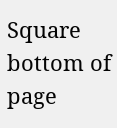Square
bottom of page